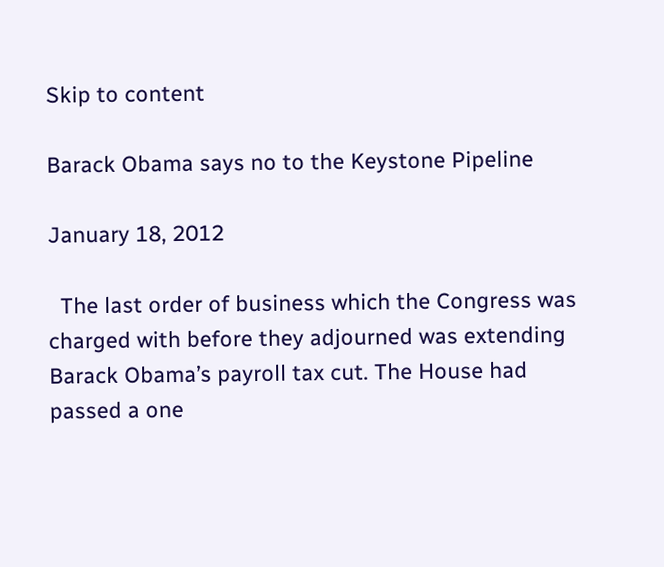Skip to content

Barack Obama says no to the Keystone Pipeline

January 18, 2012

  The last order of business which the Congress was charged with before they adjourned was extending Barack Obama’s payroll tax cut. The House had passed a one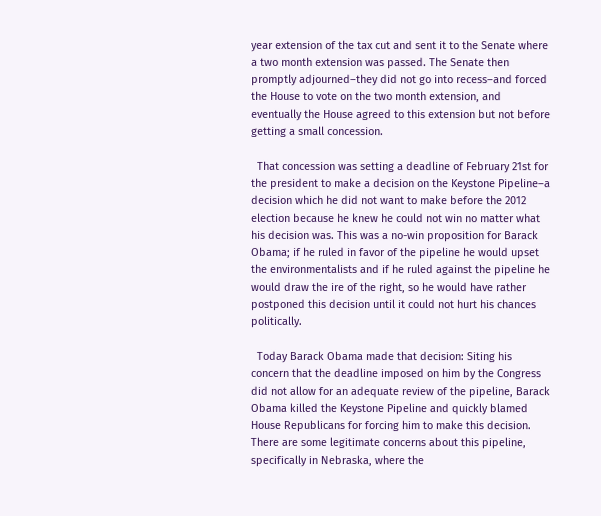year extension of the tax cut and sent it to the Senate where a two month extension was passed. The Senate then promptly adjourned–they did not go into recess–and forced the House to vote on the two month extension, and eventually the House agreed to this extension but not before getting a small concession.

  That concession was setting a deadline of February 21st for the president to make a decision on the Keystone Pipeline–a decision which he did not want to make before the 2012 election because he knew he could not win no matter what his decision was. This was a no-win proposition for Barack Obama; if he ruled in favor of the pipeline he would upset the environmentalists and if he ruled against the pipeline he would draw the ire of the right, so he would have rather postponed this decision until it could not hurt his chances politically.

  Today Barack Obama made that decision: Siting his concern that the deadline imposed on him by the Congress did not allow for an adequate review of the pipeline, Barack Obama killed the Keystone Pipeline and quickly blamed House Republicans for forcing him to make this decision. There are some legitimate concerns about this pipeline, specifically in Nebraska, where the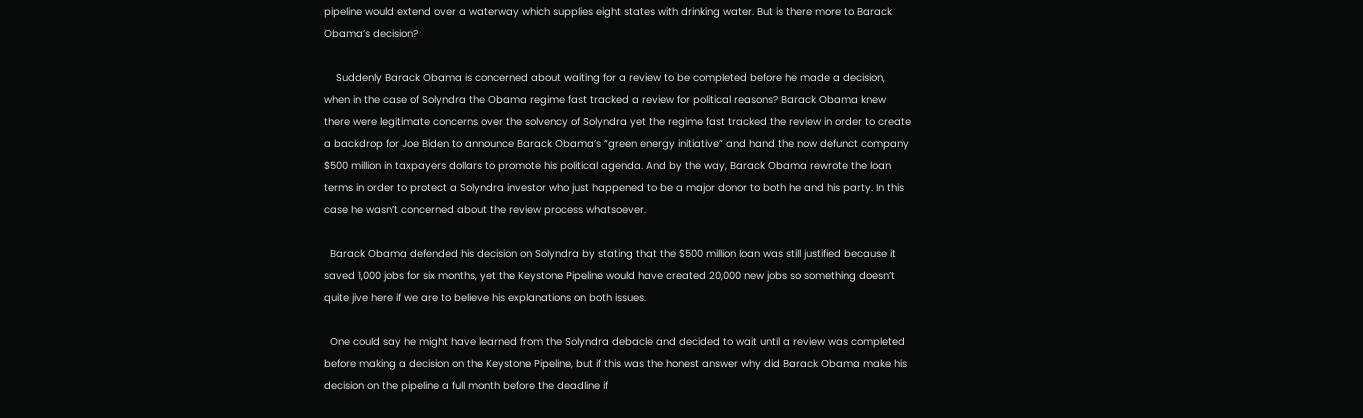pipeline would extend over a waterway which supplies eight states with drinking water. But is there more to Barack Obama’s decision?

    Suddenly Barack Obama is concerned about waiting for a review to be completed before he made a decision, when in the case of Solyndra the Obama regime fast tracked a review for political reasons? Barack Obama knew there were legitimate concerns over the solvency of Solyndra yet the regime fast tracked the review in order to create a backdrop for Joe Biden to announce Barack Obama’s “green energy initiative” and hand the now defunct company $500 million in taxpayers dollars to promote his political agenda. And by the way, Barack Obama rewrote the loan terms in order to protect a Solyndra investor who just happened to be a major donor to both he and his party. In this case he wasn’t concerned about the review process whatsoever.

  Barack Obama defended his decision on Solyndra by stating that the $500 million loan was still justified because it saved 1,000 jobs for six months, yet the Keystone Pipeline would have created 20,000 new jobs so something doesn’t quite jive here if we are to believe his explanations on both issues.

  One could say he might have learned from the Solyndra debacle and decided to wait until a review was completed before making a decision on the Keystone Pipeline, but if this was the honest answer why did Barack Obama make his decision on the pipeline a full month before the deadline if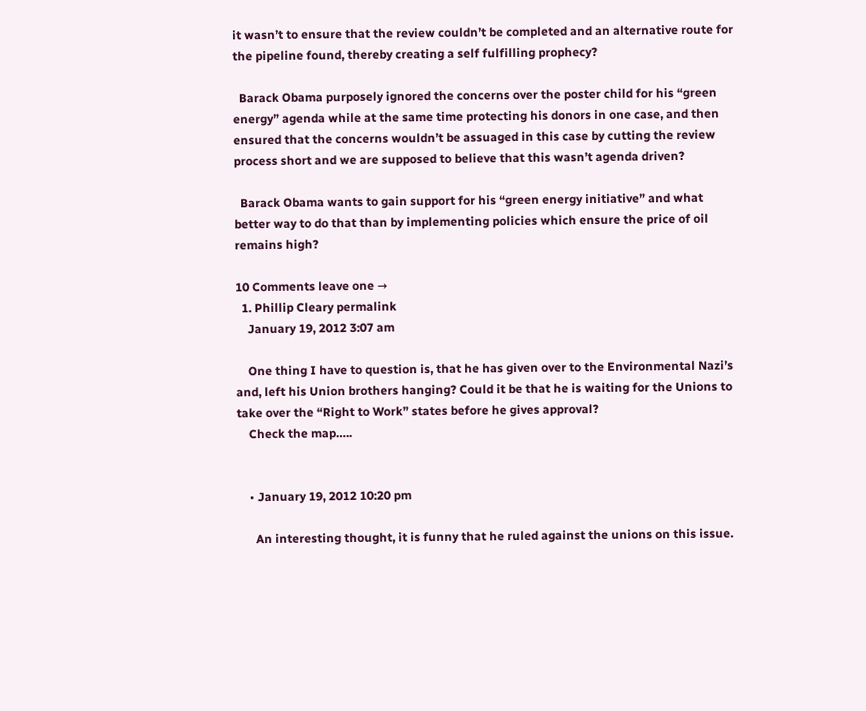it wasn’t to ensure that the review couldn’t be completed and an alternative route for the pipeline found, thereby creating a self fulfilling prophecy?

  Barack Obama purposely ignored the concerns over the poster child for his “green energy” agenda while at the same time protecting his donors in one case, and then ensured that the concerns wouldn’t be assuaged in this case by cutting the review process short and we are supposed to believe that this wasn’t agenda driven?

  Barack Obama wants to gain support for his “green energy initiative” and what better way to do that than by implementing policies which ensure the price of oil remains high?

10 Comments leave one →
  1. Phillip Cleary permalink
    January 19, 2012 3:07 am

    One thing I have to question is, that he has given over to the Environmental Nazi’s and, left his Union brothers hanging? Could it be that he is waiting for the Unions to take over the “Right to Work” states before he gives approval?
    Check the map…..


    • January 19, 2012 10:20 pm

      An interesting thought, it is funny that he ruled against the unions on this issue.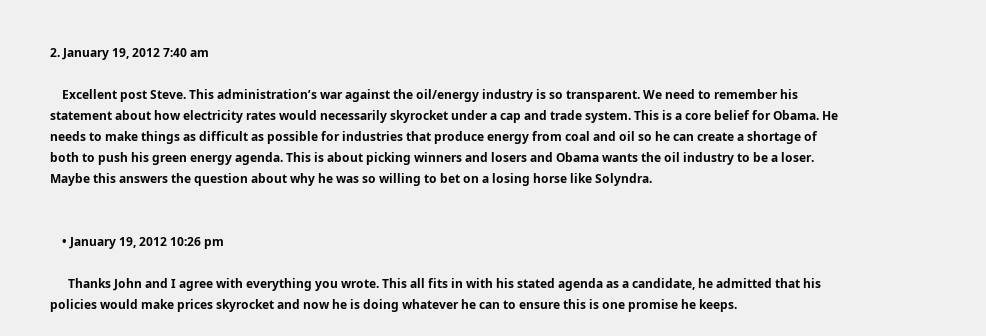2. January 19, 2012 7:40 am

    Excellent post Steve. This administration’s war against the oil/energy industry is so transparent. We need to remember his statement about how electricity rates would necessarily skyrocket under a cap and trade system. This is a core belief for Obama. He needs to make things as difficult as possible for industries that produce energy from coal and oil so he can create a shortage of both to push his green energy agenda. This is about picking winners and losers and Obama wants the oil industry to be a loser. Maybe this answers the question about why he was so willing to bet on a losing horse like Solyndra.


    • January 19, 2012 10:26 pm

      Thanks John and I agree with everything you wrote. This all fits in with his stated agenda as a candidate, he admitted that his policies would make prices skyrocket and now he is doing whatever he can to ensure this is one promise he keeps.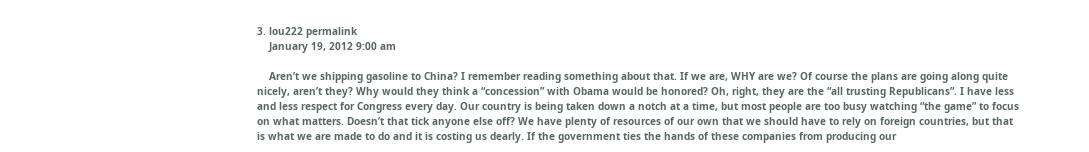3. lou222 permalink
    January 19, 2012 9:00 am

    Aren’t we shipping gasoline to China? I remember reading something about that. If we are, WHY are we? Of course the plans are going along quite nicely, aren’t they? Why would they think a “concession” with Obama would be honored? Oh, right, they are the “all trusting Republicans”. I have less and less respect for Congress every day. Our country is being taken down a notch at a time, but most people are too busy watching “the game” to focus on what matters. Doesn’t that tick anyone else off? We have plenty of resources of our own that we should have to rely on foreign countries, but that is what we are made to do and it is costing us dearly. If the government ties the hands of these companies from producing our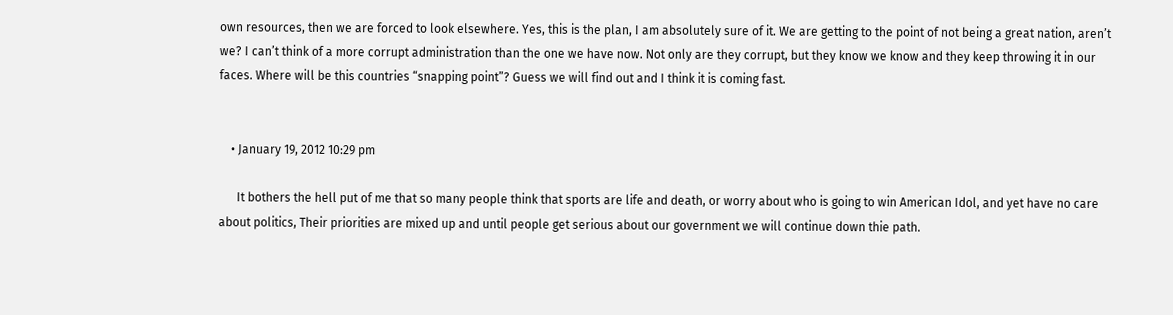own resources, then we are forced to look elsewhere. Yes, this is the plan, I am absolutely sure of it. We are getting to the point of not being a great nation, aren’t we? I can’t think of a more corrupt administration than the one we have now. Not only are they corrupt, but they know we know and they keep throwing it in our faces. Where will be this countries “snapping point”? Guess we will find out and I think it is coming fast.


    • January 19, 2012 10:29 pm

      It bothers the hell put of me that so many people think that sports are life and death, or worry about who is going to win American Idol, and yet have no care about politics, Their priorities are mixed up and until people get serious about our government we will continue down thie path.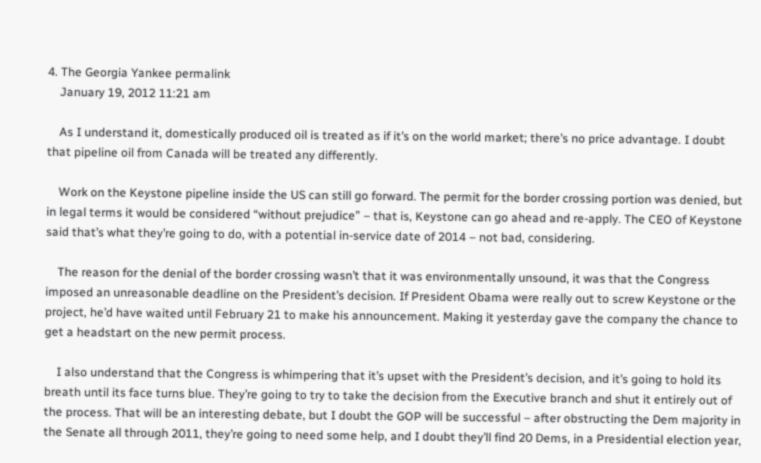4. The Georgia Yankee permalink
    January 19, 2012 11:21 am

    As I understand it, domestically produced oil is treated as if it’s on the world market; there’s no price advantage. I doubt that pipeline oil from Canada will be treated any differently.

    Work on the Keystone pipeline inside the US can still go forward. The permit for the border crossing portion was denied, but in legal terms it would be considered “without prejudice” – that is, Keystone can go ahead and re-apply. The CEO of Keystone said that’s what they’re going to do, with a potential in-service date of 2014 – not bad, considering.

    The reason for the denial of the border crossing wasn’t that it was environmentally unsound, it was that the Congress imposed an unreasonable deadline on the President’s decision. If President Obama were really out to screw Keystone or the project, he’d have waited until February 21 to make his announcement. Making it yesterday gave the company the chance to get a headstart on the new permit process.

    I also understand that the Congress is whimpering that it’s upset with the President’s decision, and it’s going to hold its breath until its face turns blue. They’re going to try to take the decision from the Executive branch and shut it entirely out of the process. That will be an interesting debate, but I doubt the GOP will be successful – after obstructing the Dem majority in the Senate all through 2011, they’re going to need some help, and I doubt they’ll find 20 Dems, in a Presidential election year,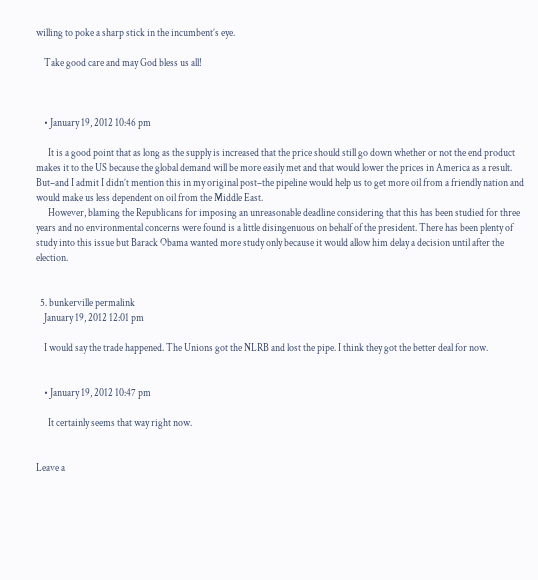willing to poke a sharp stick in the incumbent’s eye.

    Take good care and may God bless us all!



    • January 19, 2012 10:46 pm

      It is a good point that as long as the supply is increased that the price should still go down whether or not the end product makes it to the US because the global demand will be more easily met and that would lower the prices in America as a result. But–and I admit I didn’t mention this in my original post–the pipeline would help us to get more oil from a friendly nation and would make us less dependent on oil from the Middle East.
      However, blaming the Republicans for imposing an unreasonable deadline considering that this has been studied for three years and no environmental concerns were found is a little disingenuous on behalf of the president. There has been plenty of study into this issue but Barack Obama wanted more study only because it would allow him delay a decision until after the election.


  5. bunkerville permalink
    January 19, 2012 12:01 pm

    I would say the trade happened. The Unions got the NLRB and lost the pipe. I think they got the better deal for now.


    • January 19, 2012 10:47 pm

      It certainly seems that way right now.


Leave a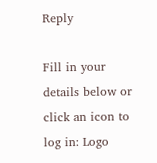Reply

Fill in your details below or click an icon to log in: Logo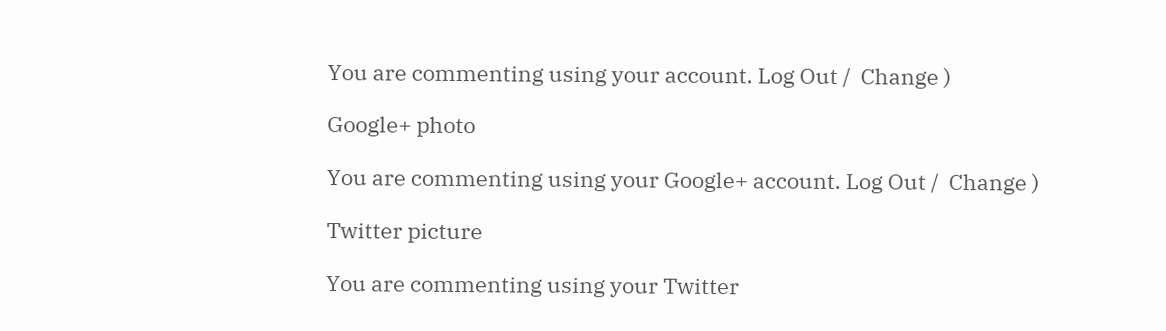You are commenting using your account. Log Out /  Change )

Google+ photo

You are commenting using your Google+ account. Log Out /  Change )

Twitter picture

You are commenting using your Twitter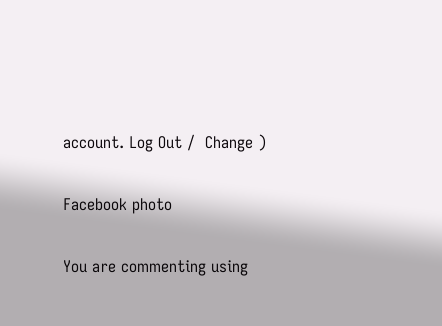account. Log Out /  Change )

Facebook photo

You are commenting using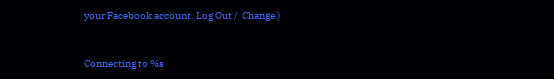your Facebook account. Log Out /  Change )


Connecting to %s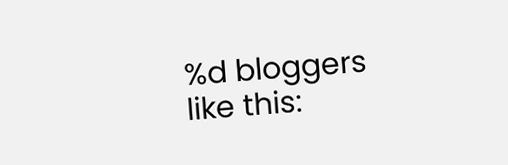%d bloggers like this: